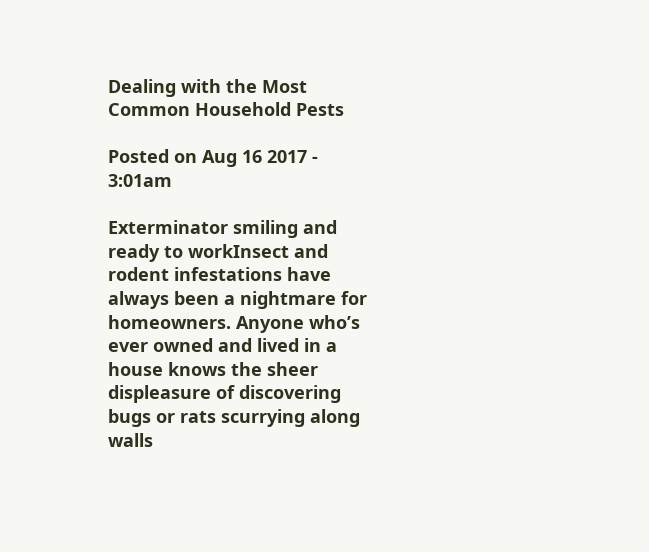Dealing with the Most Common Household Pests

Posted on Aug 16 2017 - 3:01am

Exterminator smiling and ready to workInsect and rodent infestations have always been a nightmare for homeowners. Anyone who’s ever owned and lived in a house knows the sheer displeasure of discovering bugs or rats scurrying along walls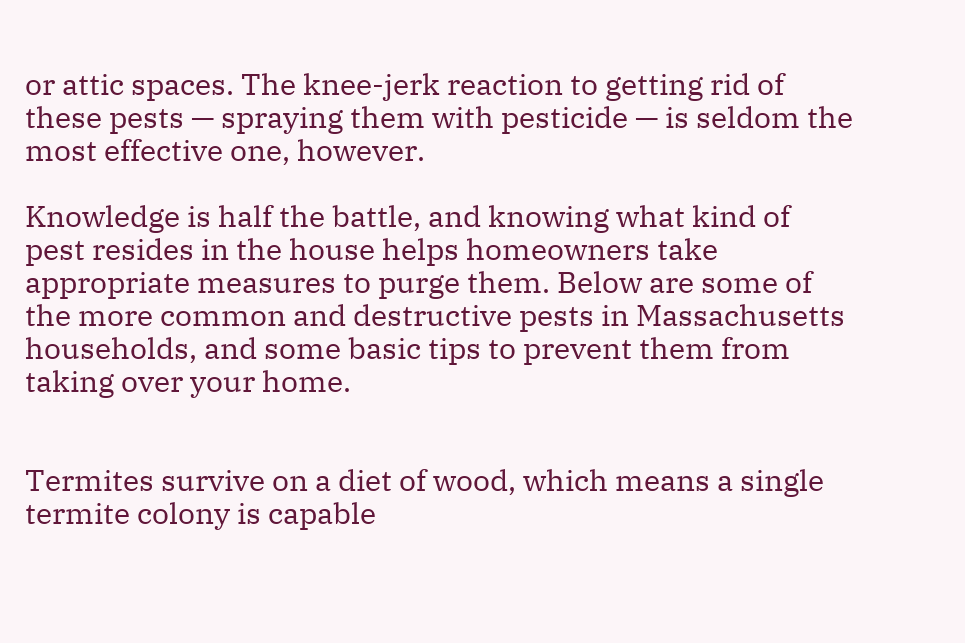or attic spaces. The knee-jerk reaction to getting rid of these pests — spraying them with pesticide — is seldom the most effective one, however.

Knowledge is half the battle, and knowing what kind of pest resides in the house helps homeowners take appropriate measures to purge them. Below are some of the more common and destructive pests in Massachusetts households, and some basic tips to prevent them from taking over your home.


Termites survive on a diet of wood, which means a single termite colony is capable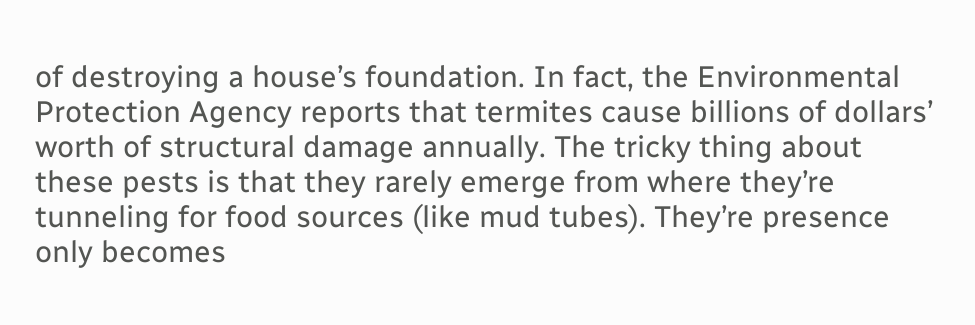of destroying a house’s foundation. In fact, the Environmental Protection Agency reports that termites cause billions of dollars’ worth of structural damage annually. The tricky thing about these pests is that they rarely emerge from where they’re tunneling for food sources (like mud tubes). They’re presence only becomes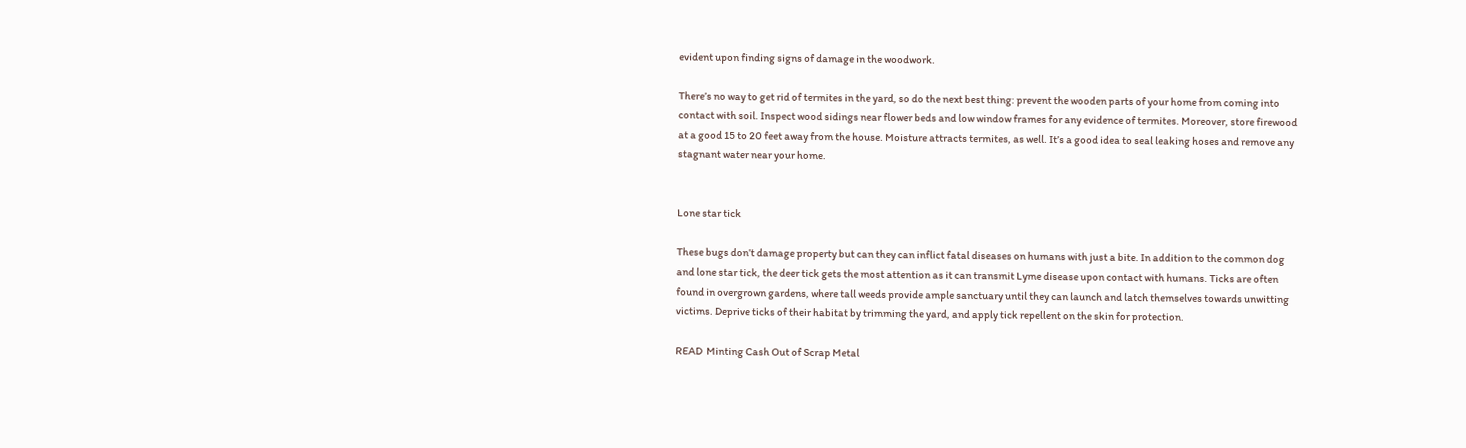evident upon finding signs of damage in the woodwork.

There’s no way to get rid of termites in the yard, so do the next best thing: prevent the wooden parts of your home from coming into contact with soil. Inspect wood sidings near flower beds and low window frames for any evidence of termites. Moreover, store firewood at a good 15 to 20 feet away from the house. Moisture attracts termites, as well. It’s a good idea to seal leaking hoses and remove any stagnant water near your home.


Lone star tick

These bugs don’t damage property but can they can inflict fatal diseases on humans with just a bite. In addition to the common dog and lone star tick, the deer tick gets the most attention as it can transmit Lyme disease upon contact with humans. Ticks are often found in overgrown gardens, where tall weeds provide ample sanctuary until they can launch and latch themselves towards unwitting victims. Deprive ticks of their habitat by trimming the yard, and apply tick repellent on the skin for protection.

READ  Minting Cash Out of Scrap Metal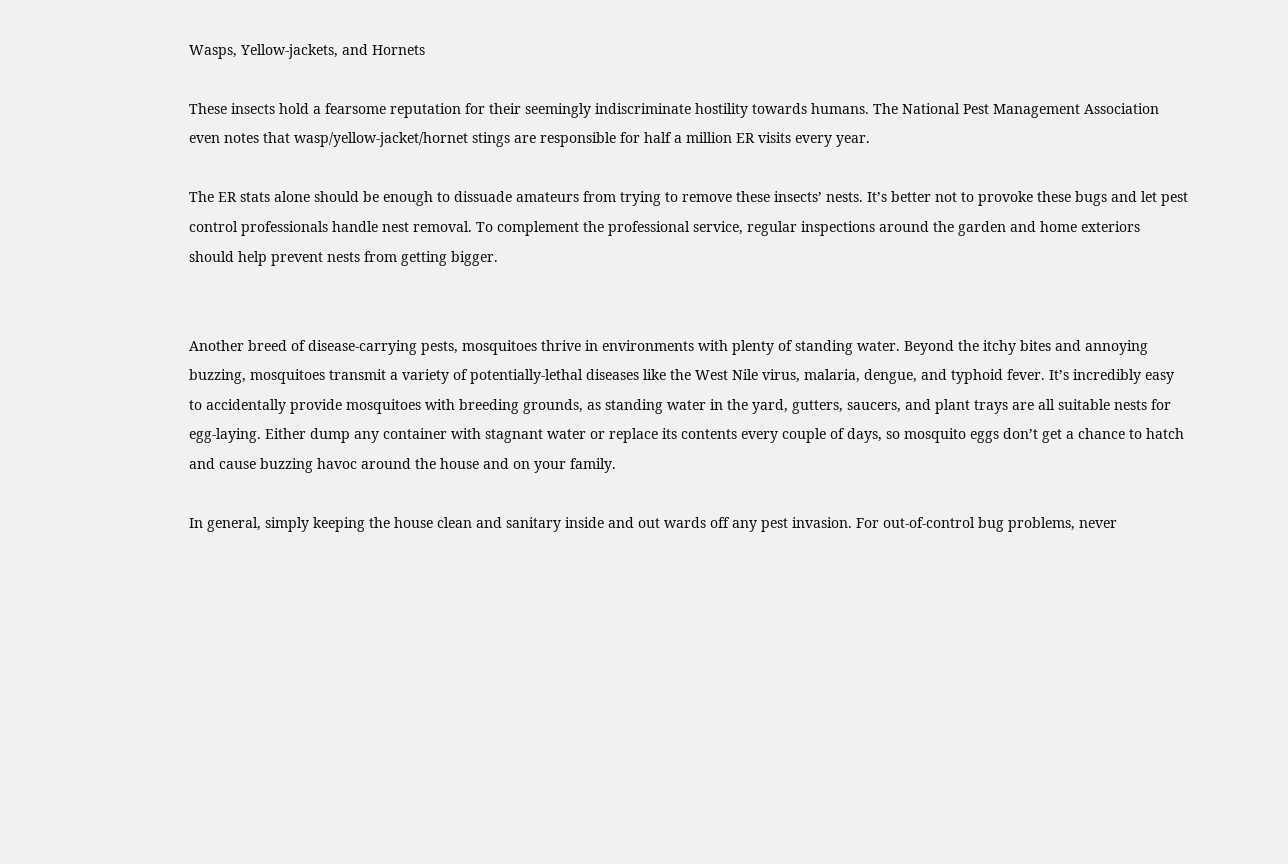Wasps, Yellow-jackets, and Hornets

These insects hold a fearsome reputation for their seemingly indiscriminate hostility towards humans. The National Pest Management Association even notes that wasp/yellow-jacket/hornet stings are responsible for half a million ER visits every year.

The ER stats alone should be enough to dissuade amateurs from trying to remove these insects’ nests. It’s better not to provoke these bugs and let pest control professionals handle nest removal. To complement the professional service, regular inspections around the garden and home exteriors should help prevent nests from getting bigger.


Another breed of disease-carrying pests, mosquitoes thrive in environments with plenty of standing water. Beyond the itchy bites and annoying buzzing, mosquitoes transmit a variety of potentially-lethal diseases like the West Nile virus, malaria, dengue, and typhoid fever. It’s incredibly easy to accidentally provide mosquitoes with breeding grounds, as standing water in the yard, gutters, saucers, and plant trays are all suitable nests for egg-laying. Either dump any container with stagnant water or replace its contents every couple of days, so mosquito eggs don’t get a chance to hatch and cause buzzing havoc around the house and on your family.

In general, simply keeping the house clean and sanitary inside and out wards off any pest invasion. For out-of-control bug problems, never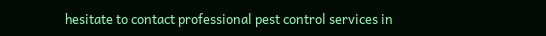hesitate to contact professional pest control services in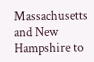Massachusetts and New Hampshire to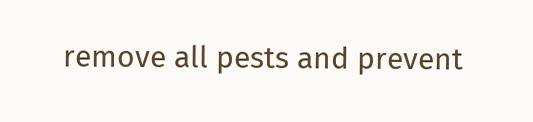remove all pests and prevent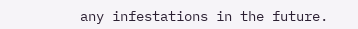any infestations in the future.